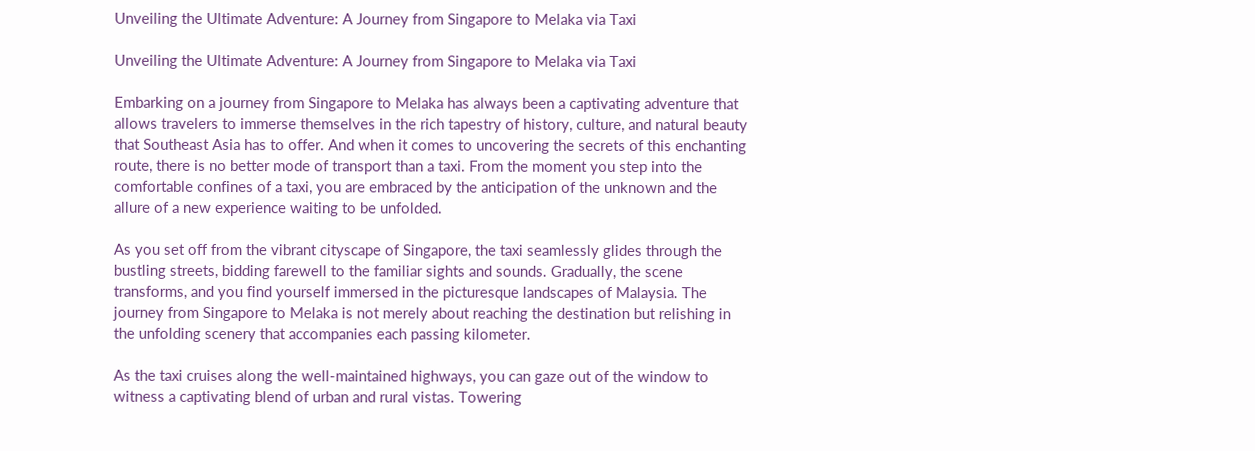Unveiling the Ultimate Adventure: A Journey from Singapore to Melaka via Taxi

Unveiling the Ultimate Adventure: A Journey from Singapore to Melaka via Taxi

Embarking on a journey from Singapore to Melaka has always been a captivating adventure that allows travelers to immerse themselves in the rich tapestry of history, culture, and natural beauty that Southeast Asia has to offer. And when it comes to uncovering the secrets of this enchanting route, there is no better mode of transport than a taxi. From the moment you step into the comfortable confines of a taxi, you are embraced by the anticipation of the unknown and the allure of a new experience waiting to be unfolded.

As you set off from the vibrant cityscape of Singapore, the taxi seamlessly glides through the bustling streets, bidding farewell to the familiar sights and sounds. Gradually, the scene transforms, and you find yourself immersed in the picturesque landscapes of Malaysia. The journey from Singapore to Melaka is not merely about reaching the destination but relishing in the unfolding scenery that accompanies each passing kilometer.

As the taxi cruises along the well-maintained highways, you can gaze out of the window to witness a captivating blend of urban and rural vistas. Towering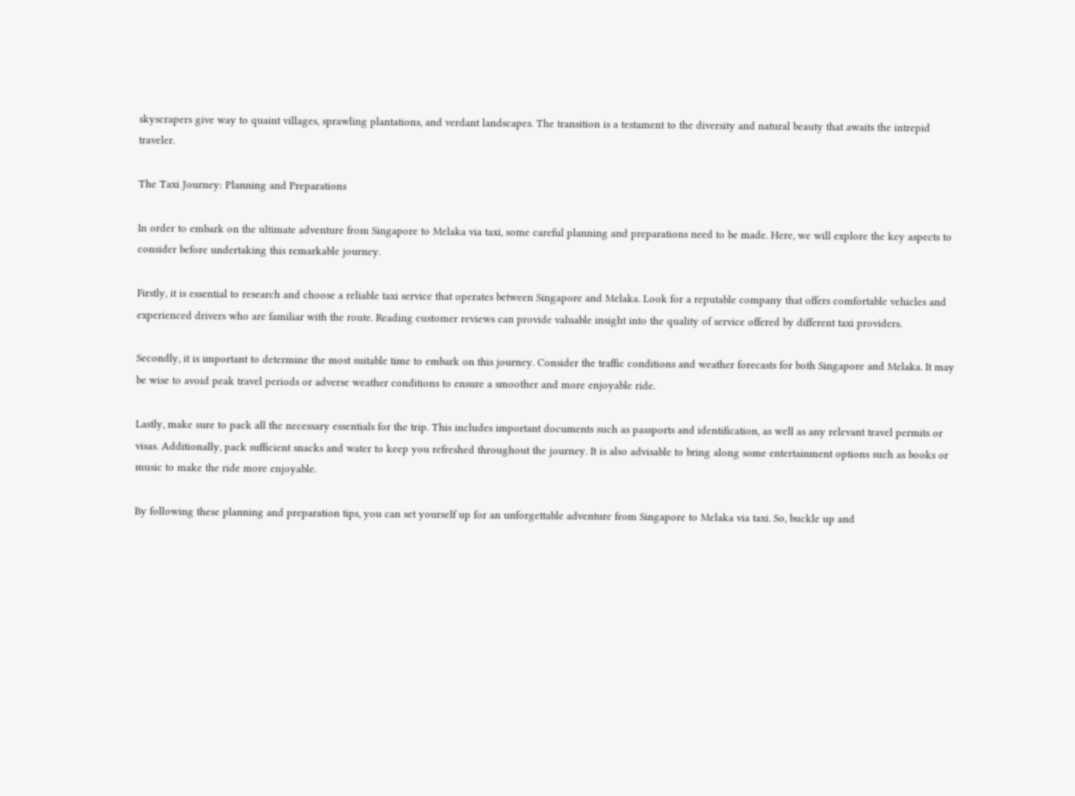skyscrapers give way to quaint villages, sprawling plantations, and verdant landscapes. The transition is a testament to the diversity and natural beauty that awaits the intrepid traveler.

The Taxi Journey: Planning and Preparations

In order to embark on the ultimate adventure from Singapore to Melaka via taxi, some careful planning and preparations need to be made. Here, we will explore the key aspects to consider before undertaking this remarkable journey.

Firstly, it is essential to research and choose a reliable taxi service that operates between Singapore and Melaka. Look for a reputable company that offers comfortable vehicles and experienced drivers who are familiar with the route. Reading customer reviews can provide valuable insight into the quality of service offered by different taxi providers.

Secondly, it is important to determine the most suitable time to embark on this journey. Consider the traffic conditions and weather forecasts for both Singapore and Melaka. It may be wise to avoid peak travel periods or adverse weather conditions to ensure a smoother and more enjoyable ride.

Lastly, make sure to pack all the necessary essentials for the trip. This includes important documents such as passports and identification, as well as any relevant travel permits or visas. Additionally, pack sufficient snacks and water to keep you refreshed throughout the journey. It is also advisable to bring along some entertainment options such as books or music to make the ride more enjoyable.

By following these planning and preparation tips, you can set yourself up for an unforgettable adventure from Singapore to Melaka via taxi. So, buckle up and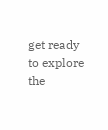get ready to explore the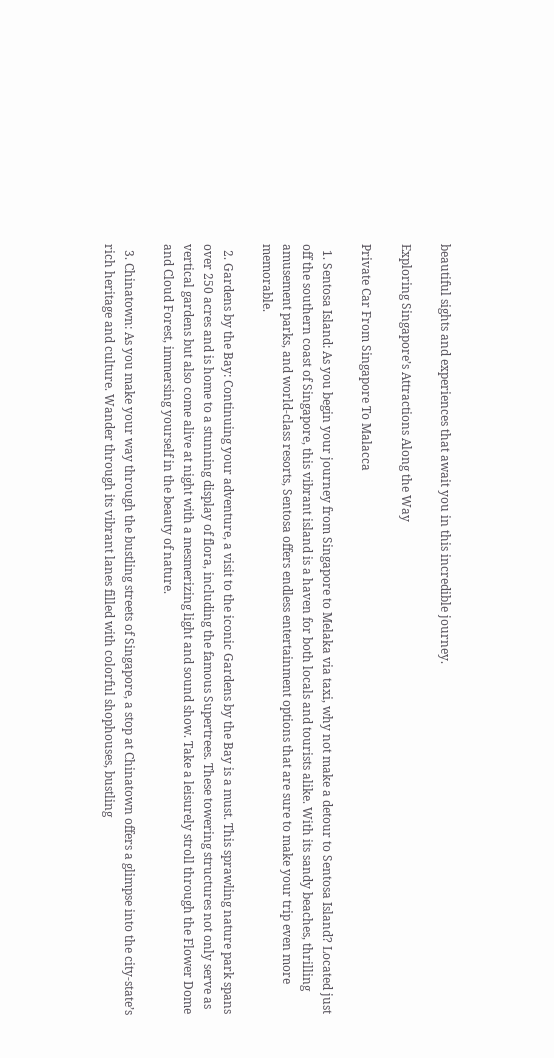beautiful sights and experiences that await you in this incredible journey.

Exploring Singapore’s Attractions Along the Way

Private Car From Singapore To Malacca

  1. Sentosa Island: As you begin your journey from Singapore to Melaka via taxi, why not make a detour to Sentosa Island? Located just off the southern coast of Singapore, this vibrant island is a haven for both locals and tourists alike. With its sandy beaches, thrilling amusement parks, and world-class resorts, Sentosa offers endless entertainment options that are sure to make your trip even more memorable.

  2. Gardens by the Bay: Continuing your adventure, a visit to the iconic Gardens by the Bay is a must. This sprawling nature park spans over 250 acres and is home to a stunning display of flora, including the famous Supertrees. These towering structures not only serve as vertical gardens but also come alive at night with a mesmerizing light and sound show. Take a leisurely stroll through the Flower Dome and Cloud Forest, immersing yourself in the beauty of nature.

  3. Chinatown: As you make your way through the bustling streets of Singapore, a stop at Chinatown offers a glimpse into the city-state’s rich heritage and culture. Wander through its vibrant lanes filled with colorful shophouses, bustling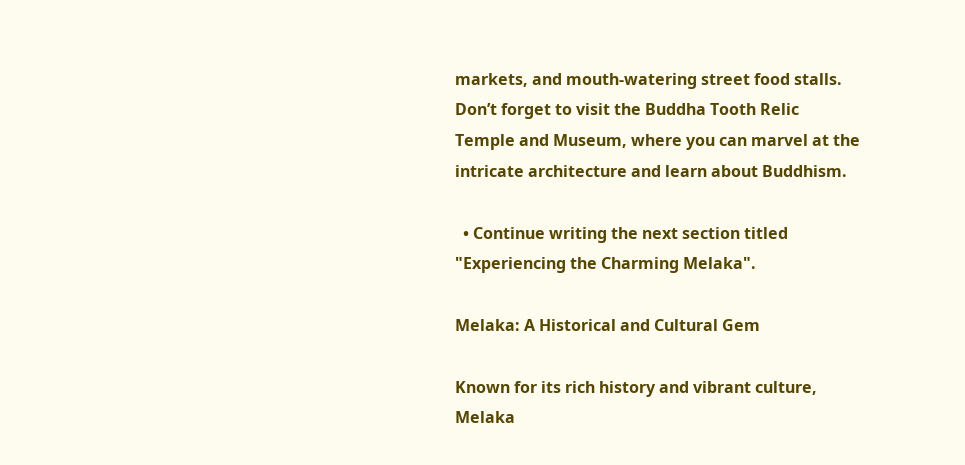markets, and mouth-watering street food stalls. Don’t forget to visit the Buddha Tooth Relic Temple and Museum, where you can marvel at the intricate architecture and learn about Buddhism.

  • Continue writing the next section titled "Experiencing the Charming Melaka".

Melaka: A Historical and Cultural Gem

Known for its rich history and vibrant culture, Melaka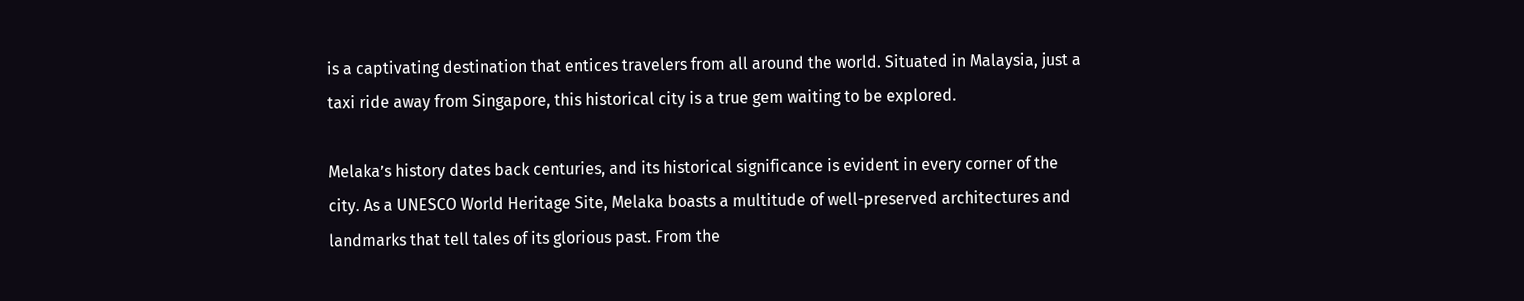is a captivating destination that entices travelers from all around the world. Situated in Malaysia, just a taxi ride away from Singapore, this historical city is a true gem waiting to be explored.

Melaka’s history dates back centuries, and its historical significance is evident in every corner of the city. As a UNESCO World Heritage Site, Melaka boasts a multitude of well-preserved architectures and landmarks that tell tales of its glorious past. From the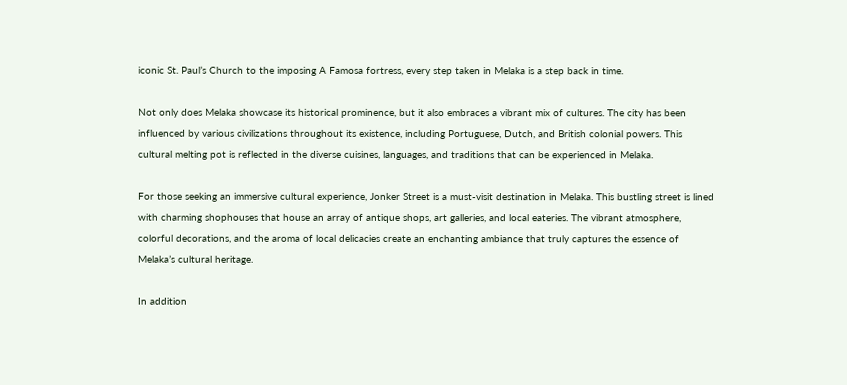iconic St. Paul’s Church to the imposing A Famosa fortress, every step taken in Melaka is a step back in time.

Not only does Melaka showcase its historical prominence, but it also embraces a vibrant mix of cultures. The city has been influenced by various civilizations throughout its existence, including Portuguese, Dutch, and British colonial powers. This cultural melting pot is reflected in the diverse cuisines, languages, and traditions that can be experienced in Melaka.

For those seeking an immersive cultural experience, Jonker Street is a must-visit destination in Melaka. This bustling street is lined with charming shophouses that house an array of antique shops, art galleries, and local eateries. The vibrant atmosphere, colorful decorations, and the aroma of local delicacies create an enchanting ambiance that truly captures the essence of Melaka’s cultural heritage.

In addition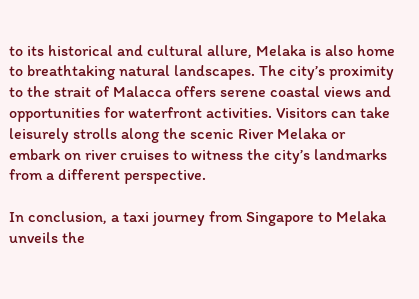to its historical and cultural allure, Melaka is also home to breathtaking natural landscapes. The city’s proximity to the strait of Malacca offers serene coastal views and opportunities for waterfront activities. Visitors can take leisurely strolls along the scenic River Melaka or embark on river cruises to witness the city’s landmarks from a different perspective.

In conclusion, a taxi journey from Singapore to Melaka unveils the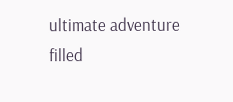ultimate adventure filled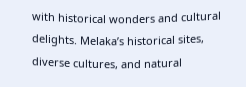with historical wonders and cultural delights. Melaka’s historical sites, diverse cultures, and natural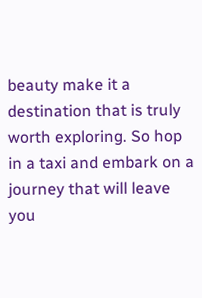beauty make it a destination that is truly worth exploring. So hop in a taxi and embark on a journey that will leave you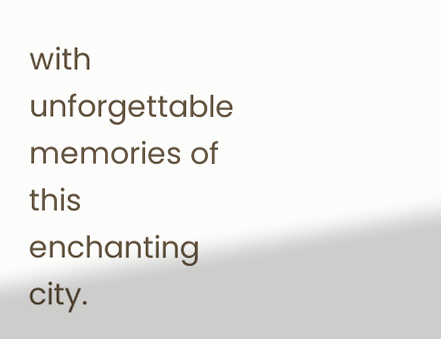with unforgettable memories of this enchanting city.